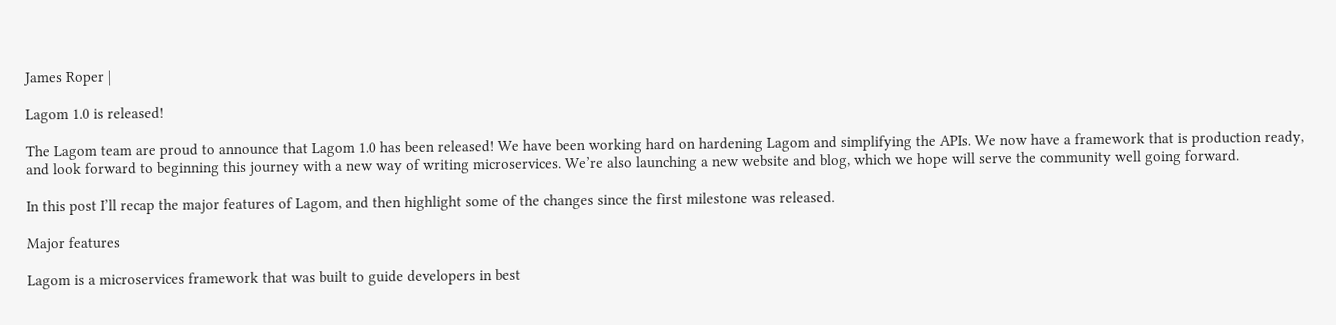James Roper |

Lagom 1.0 is released!

The Lagom team are proud to announce that Lagom 1.0 has been released! We have been working hard on hardening Lagom and simplifying the APIs. We now have a framework that is production ready, and look forward to beginning this journey with a new way of writing microservices. We’re also launching a new website and blog, which we hope will serve the community well going forward.

In this post I’ll recap the major features of Lagom, and then highlight some of the changes since the first milestone was released.

Major features

Lagom is a microservices framework that was built to guide developers in best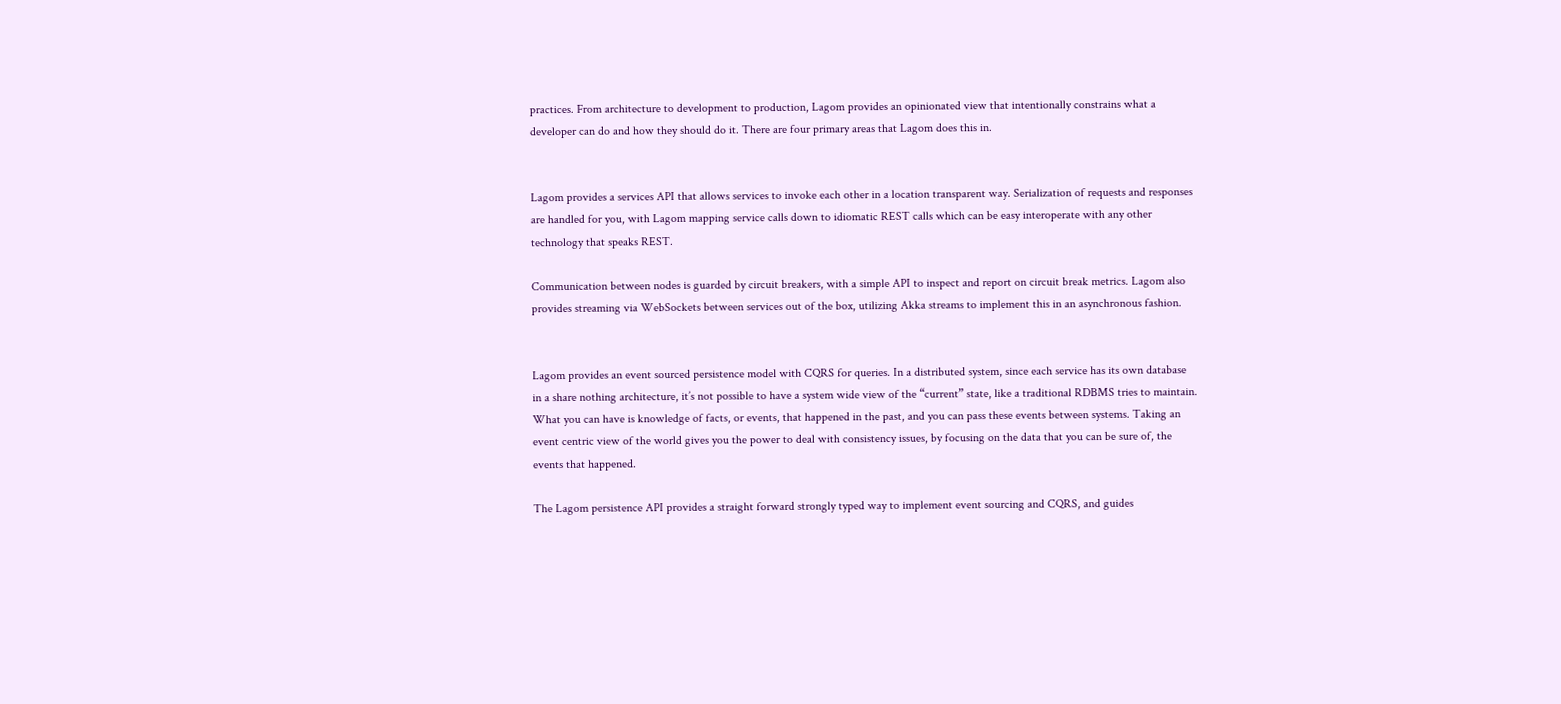practices. From architecture to development to production, Lagom provides an opinionated view that intentionally constrains what a developer can do and how they should do it. There are four primary areas that Lagom does this in.


Lagom provides a services API that allows services to invoke each other in a location transparent way. Serialization of requests and responses are handled for you, with Lagom mapping service calls down to idiomatic REST calls which can be easy interoperate with any other technology that speaks REST.

Communication between nodes is guarded by circuit breakers, with a simple API to inspect and report on circuit break metrics. Lagom also provides streaming via WebSockets between services out of the box, utilizing Akka streams to implement this in an asynchronous fashion.


Lagom provides an event sourced persistence model with CQRS for queries. In a distributed system, since each service has its own database in a share nothing architecture, it’s not possible to have a system wide view of the “current” state, like a traditional RDBMS tries to maintain. What you can have is knowledge of facts, or events, that happened in the past, and you can pass these events between systems. Taking an event centric view of the world gives you the power to deal with consistency issues, by focusing on the data that you can be sure of, the events that happened.

The Lagom persistence API provides a straight forward strongly typed way to implement event sourcing and CQRS, and guides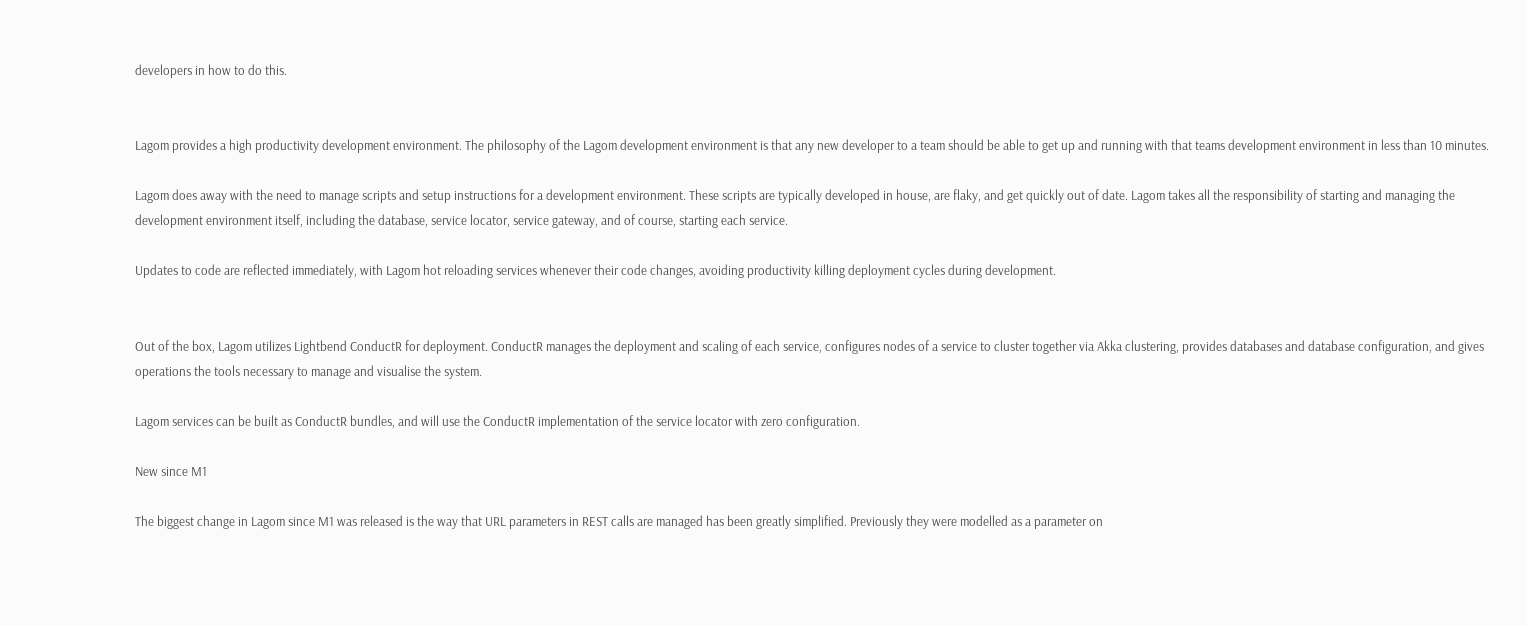developers in how to do this.


Lagom provides a high productivity development environment. The philosophy of the Lagom development environment is that any new developer to a team should be able to get up and running with that teams development environment in less than 10 minutes.

Lagom does away with the need to manage scripts and setup instructions for a development environment. These scripts are typically developed in house, are flaky, and get quickly out of date. Lagom takes all the responsibility of starting and managing the development environment itself, including the database, service locator, service gateway, and of course, starting each service.

Updates to code are reflected immediately, with Lagom hot reloading services whenever their code changes, avoiding productivity killing deployment cycles during development.


Out of the box, Lagom utilizes Lightbend ConductR for deployment. ConductR manages the deployment and scaling of each service, configures nodes of a service to cluster together via Akka clustering, provides databases and database configuration, and gives operations the tools necessary to manage and visualise the system.

Lagom services can be built as ConductR bundles, and will use the ConductR implementation of the service locator with zero configuration.

New since M1

The biggest change in Lagom since M1 was released is the way that URL parameters in REST calls are managed has been greatly simplified. Previously they were modelled as a parameter on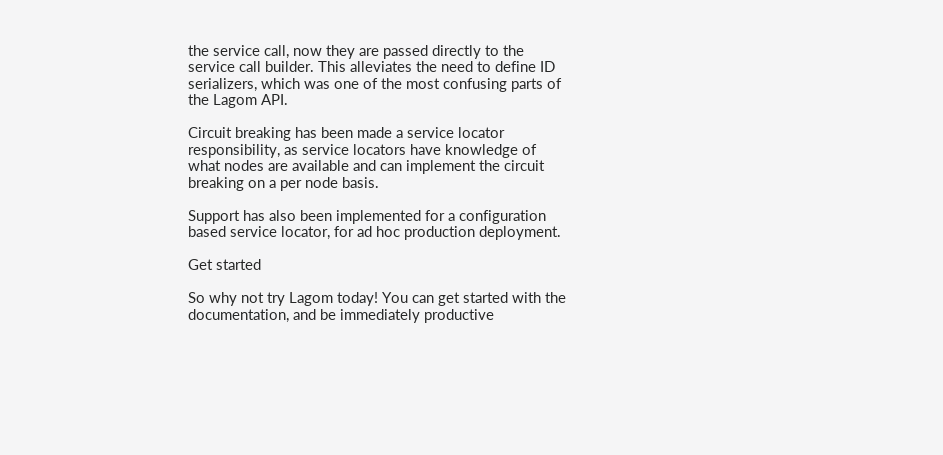the service call, now they are passed directly to the service call builder. This alleviates the need to define ID serializers, which was one of the most confusing parts of the Lagom API.

Circuit breaking has been made a service locator responsibility, as service locators have knowledge of what nodes are available and can implement the circuit breaking on a per node basis.

Support has also been implemented for a configuration based service locator, for ad hoc production deployment.

Get started

So why not try Lagom today! You can get started with the documentation, and be immediately productive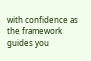with confidence as the framework guides you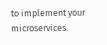to implement your microservices.